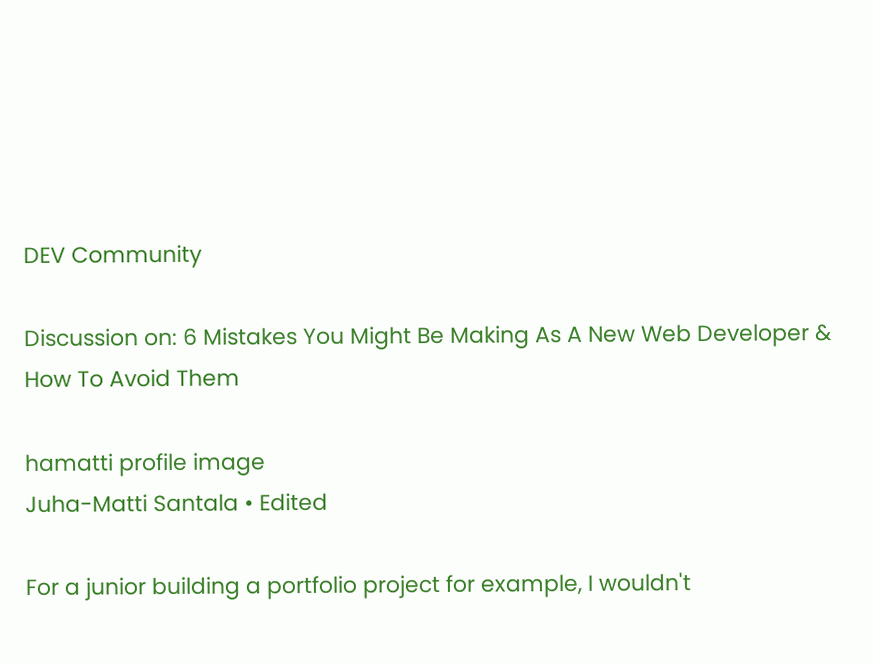DEV Community

Discussion on: 6 Mistakes You Might Be Making As A New Web Developer & How To Avoid Them

hamatti profile image
Juha-Matti Santala • Edited

For a junior building a portfolio project for example, I wouldn't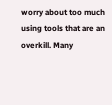worry about too much using tools that are an overkill. Many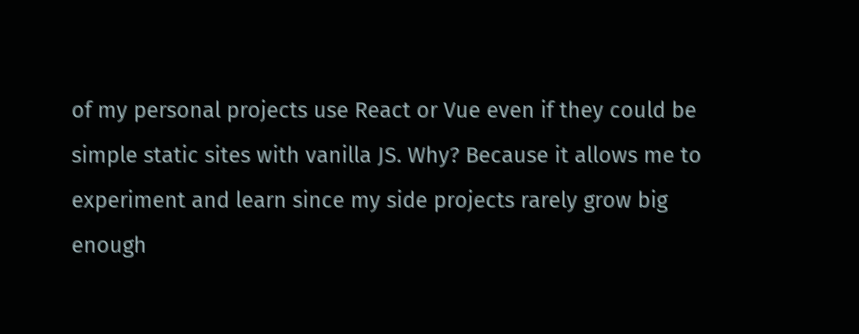of my personal projects use React or Vue even if they could be simple static sites with vanilla JS. Why? Because it allows me to experiment and learn since my side projects rarely grow big enough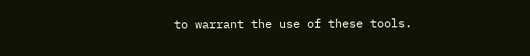to warrant the use of these tools.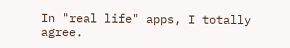In "real life" apps, I totally agree.